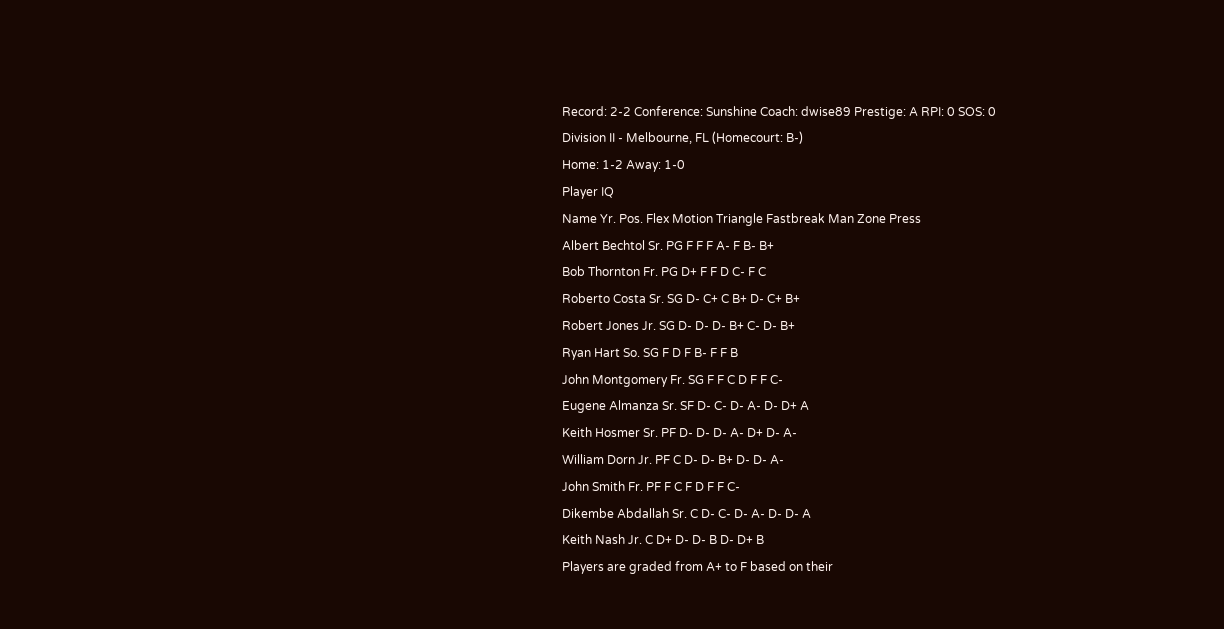Record: 2-2 Conference: Sunshine Coach: dwise89 Prestige: A RPI: 0 SOS: 0
Division II - Melbourne, FL (Homecourt: B-)
Home: 1-2 Away: 1-0
Player IQ
Name Yr. Pos. Flex Motion Triangle Fastbreak Man Zone Press
Albert Bechtol Sr. PG F F F A- F B- B+
Bob Thornton Fr. PG D+ F F D C- F C
Roberto Costa Sr. SG D- C+ C B+ D- C+ B+
Robert Jones Jr. SG D- D- D- B+ C- D- B+
Ryan Hart So. SG F D F B- F F B
John Montgomery Fr. SG F F C D F F C-
Eugene Almanza Sr. SF D- C- D- A- D- D+ A
Keith Hosmer Sr. PF D- D- D- A- D+ D- A-
William Dorn Jr. PF C D- D- B+ D- D- A-
John Smith Fr. PF F C F D F F C-
Dikembe Abdallah Sr. C D- C- D- A- D- D- A
Keith Nash Jr. C D+ D- D- B D- D+ B
Players are graded from A+ to F based on their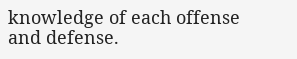knowledge of each offense and defense.